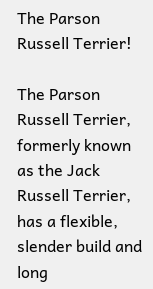The Parson Russell Terrier!

The Parson Russell Terrier, formerly known as the Jack Russell Terrier, has a flexible, slender build and long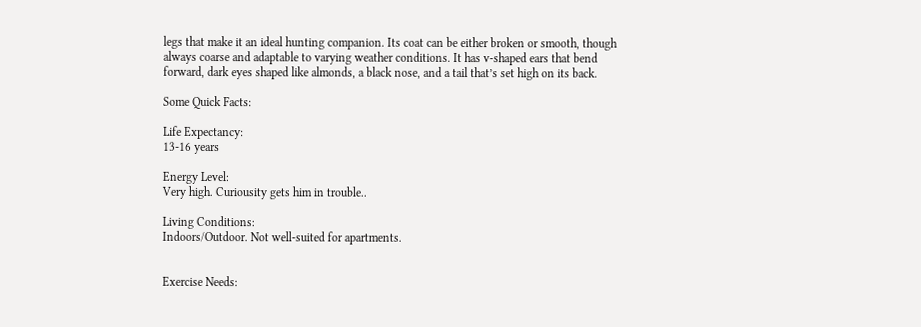legs that make it an ideal hunting companion. Its coat can be either broken or smooth, though always coarse and adaptable to varying weather conditions. It has v-shaped ears that bend forward, dark eyes shaped like almonds, a black nose, and a tail that’s set high on its back.

Some Quick Facts:

Life Expectancy:
13-16 years

Energy Level:
Very high. Curiousity gets him in trouble..

Living Conditions:
Indoors/Outdoor. Not well-suited for apartments.


Exercise Needs: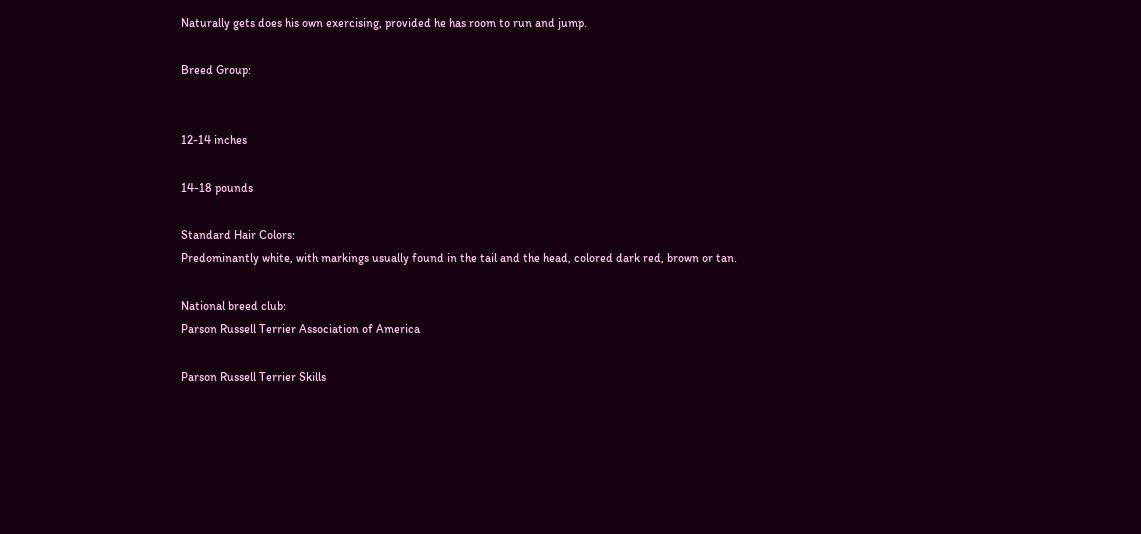Naturally gets does his own exercising, provided he has room to run and jump.

Breed Group:


12-14 inches

14-18 pounds

Standard Hair Colors:
Predominantly white, with markings usually found in the tail and the head, colored dark red, brown or tan.

National breed club:
Parson Russell Terrier Association of America

Parson Russell Terrier Skills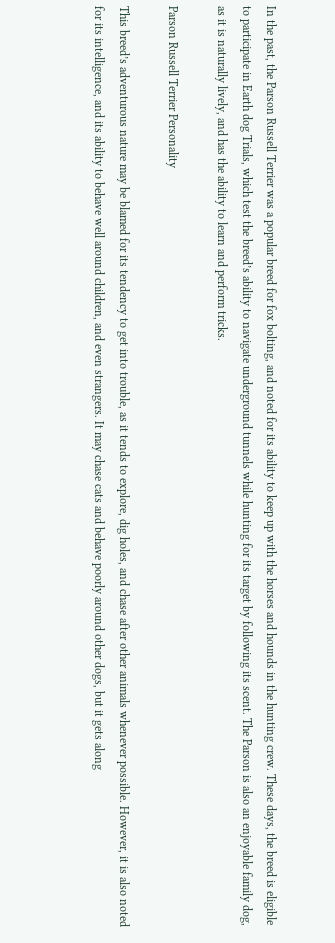In the past, the Parson Russell Terrier was a popular breed for fox bolting, and noted for its ability to keep up with the horses and hounds in the hunting crew. These days, the breed is eligible to participate in Earth dog Trials, which test the breed’s ability to navigate underground tunnels while hunting for its target by following its scent. The Parson is also an enjoyable family dog, as it is naturally lively, and has the ability to learn and perform tricks.

Parson Russell Terrier Personality

This breed’s adventurous nature may be blamed for its tendency to get into trouble, as it tends to explore, dig holes, and chase after other animals whenever possible. However, it is also noted for its intelligence, and its ability to behave well around children, and even strangers. It may chase cats and behave poorly around other dogs, but it gets along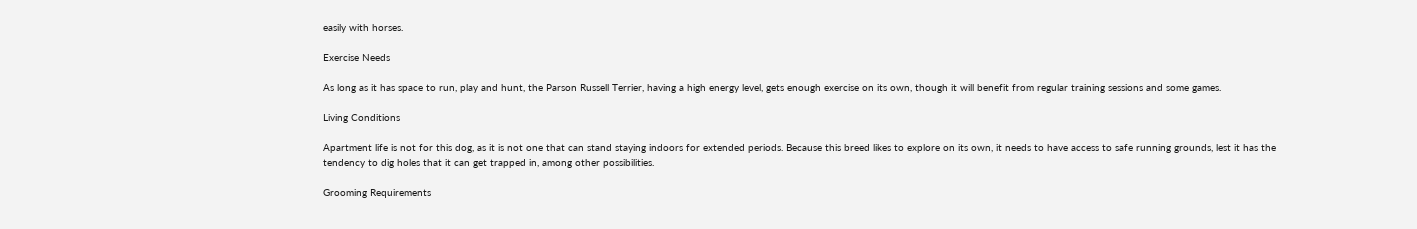easily with horses.

Exercise Needs

As long as it has space to run, play and hunt, the Parson Russell Terrier, having a high energy level, gets enough exercise on its own, though it will benefit from regular training sessions and some games.

Living Conditions

Apartment life is not for this dog, as it is not one that can stand staying indoors for extended periods. Because this breed likes to explore on its own, it needs to have access to safe running grounds, lest it has the tendency to dig holes that it can get trapped in, among other possibilities.

Grooming Requirements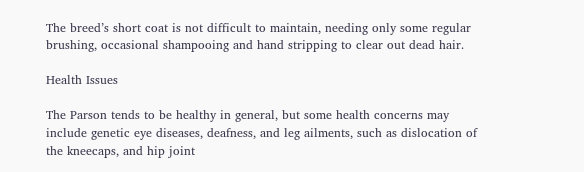The breed’s short coat is not difficult to maintain, needing only some regular brushing, occasional shampooing and hand stripping to clear out dead hair.

Health Issues

The Parson tends to be healthy in general, but some health concerns may include genetic eye diseases, deafness, and leg ailments, such as dislocation of the kneecaps, and hip joint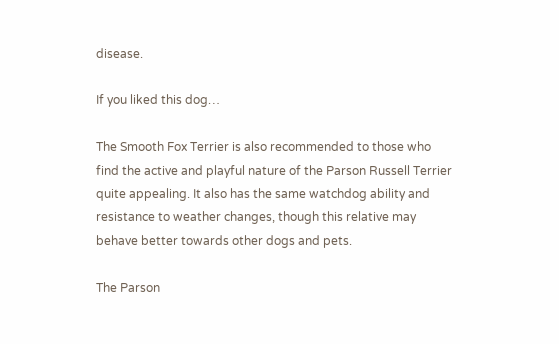disease.

If you liked this dog…

The Smooth Fox Terrier is also recommended to those who find the active and playful nature of the Parson Russell Terrier quite appealing. It also has the same watchdog ability and resistance to weather changes, though this relative may behave better towards other dogs and pets.

The Parson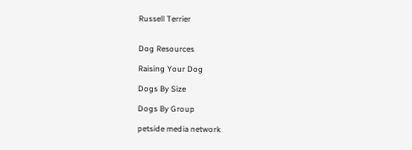Russell Terrier


Dog Resources

Raising Your Dog

Dogs By Size

Dogs By Group

petside media network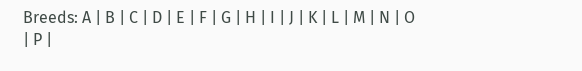Breeds: A | B | C | D | E | F | G | H | I | J | K | L | M | N | O | P |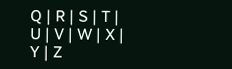Q | R | S | T | U | V | W | X | Y | Z